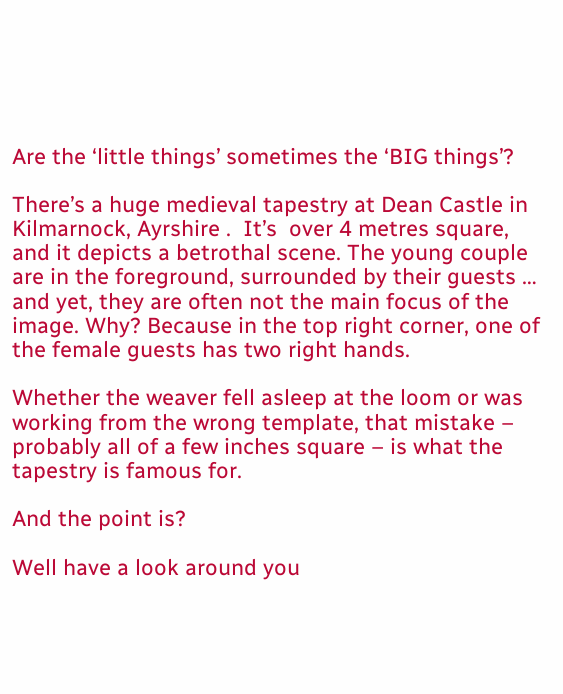Are the ‘little things’ sometimes the ‘BIG things’?

There’s a huge medieval tapestry at Dean Castle in Kilmarnock, Ayrshire .  It’s  over 4 metres square, and it depicts a betrothal scene. The young couple are in the foreground, surrounded by their guests … and yet, they are often not the main focus of the image. Why? Because in the top right corner, one of the female guests has two right hands.

Whether the weaver fell asleep at the loom or was working from the wrong template, that mistake – probably all of a few inches square – is what the tapestry is famous for.

And the point is?

Well have a look around you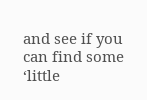and see if you can find some ‘little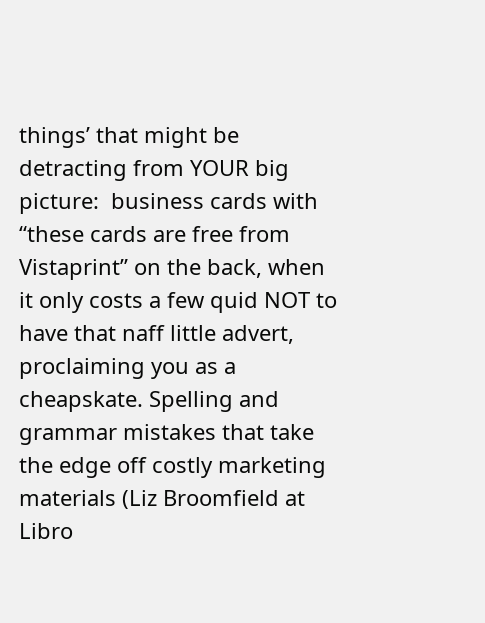things’ that might be detracting from YOUR big picture:  business cards with “these cards are free from Vistaprint” on the back, when it only costs a few quid NOT to have that naff little advert, proclaiming you as a cheapskate. Spelling and grammar mistakes that take the edge off costly marketing materials (Liz Broomfield at Libro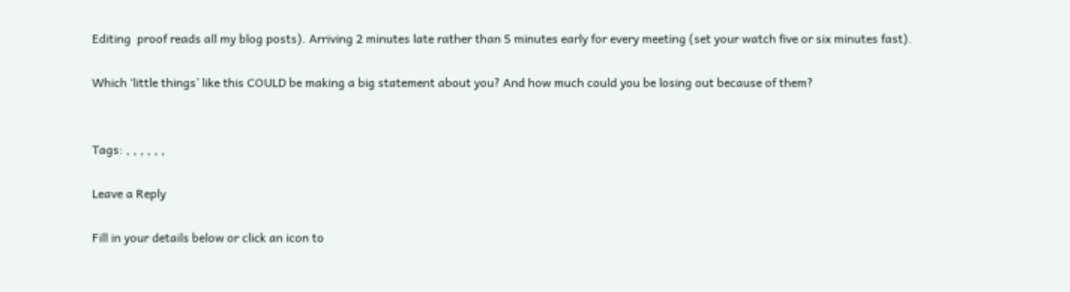Editing  proof reads all my blog posts). Arriving 2 minutes late rather than 5 minutes early for every meeting (set your watch five or six minutes fast).

Which ‘little things’ like this COULD be making a big statement about you? And how much could you be losing out because of them?


Tags: , , , , , ,

Leave a Reply

Fill in your details below or click an icon to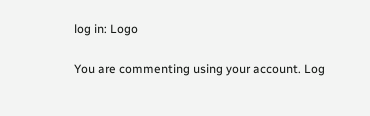log in: Logo

You are commenting using your account. Log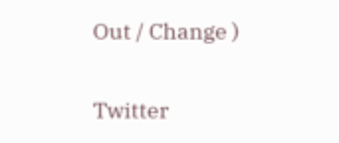Out / Change )

Twitter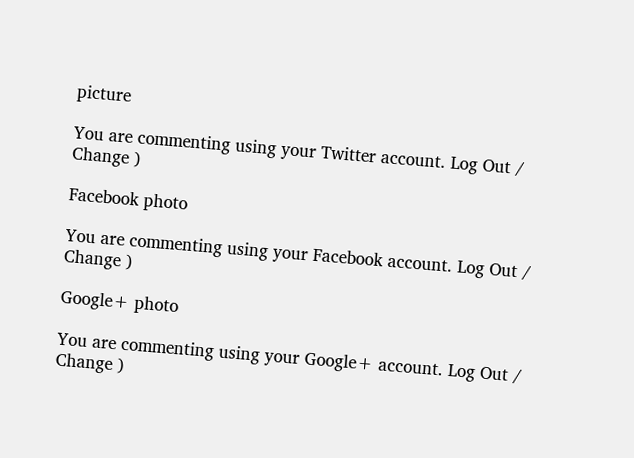picture

You are commenting using your Twitter account. Log Out / Change )

Facebook photo

You are commenting using your Facebook account. Log Out / Change )

Google+ photo

You are commenting using your Google+ account. Log Out / Change )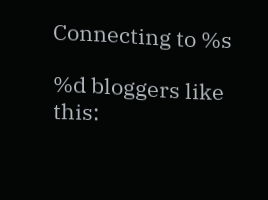Connecting to %s

%d bloggers like this: